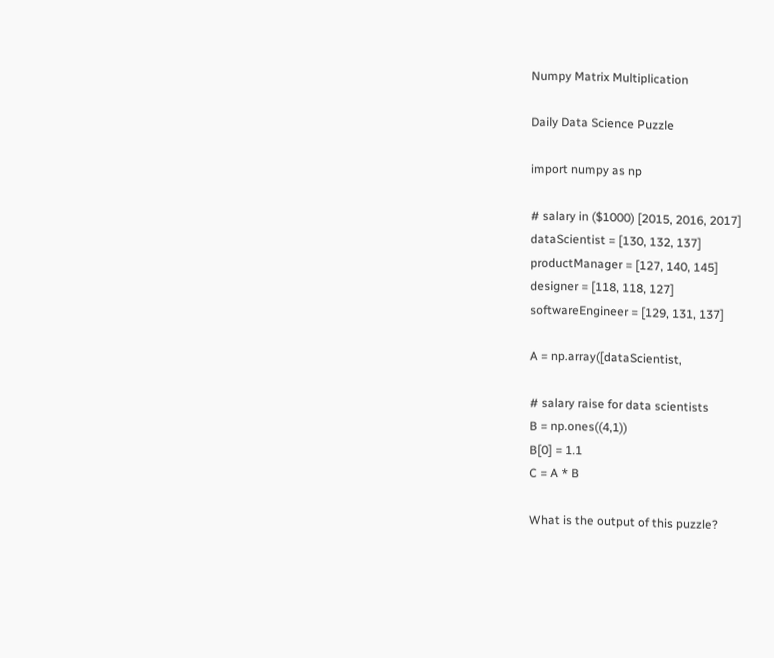Numpy Matrix Multiplication

Daily Data Science Puzzle

import numpy as np

# salary in ($1000) [2015, 2016, 2017]
dataScientist = [130, 132, 137]
productManager = [127, 140, 145]
designer = [118, 118, 127]
softwareEngineer = [129, 131, 137]

A = np.array([dataScientist,

# salary raise for data scientists
B = np.ones((4,1))
B[0] = 1.1
C = A * B

What is the output of this puzzle?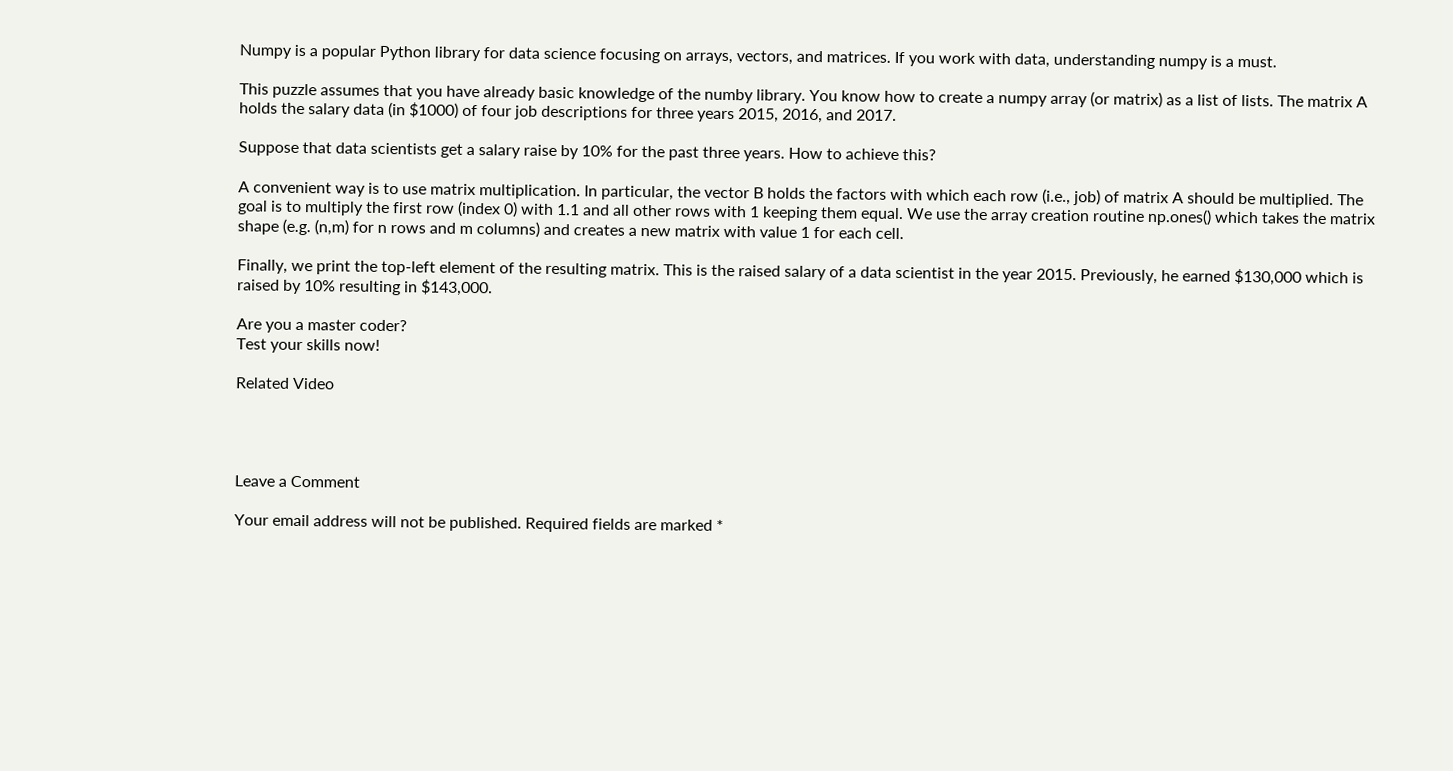Numpy is a popular Python library for data science focusing on arrays, vectors, and matrices. If you work with data, understanding numpy is a must.

This puzzle assumes that you have already basic knowledge of the numby library. You know how to create a numpy array (or matrix) as a list of lists. The matrix A holds the salary data (in $1000) of four job descriptions for three years 2015, 2016, and 2017.

Suppose that data scientists get a salary raise by 10% for the past three years. How to achieve this?

A convenient way is to use matrix multiplication. In particular, the vector B holds the factors with which each row (i.e., job) of matrix A should be multiplied. The goal is to multiply the first row (index 0) with 1.1 and all other rows with 1 keeping them equal. We use the array creation routine np.ones() which takes the matrix shape (e.g. (n,m) for n rows and m columns) and creates a new matrix with value 1 for each cell.

Finally, we print the top-left element of the resulting matrix. This is the raised salary of a data scientist in the year 2015. Previously, he earned $130,000 which is raised by 10% resulting in $143,000.

Are you a master coder?
Test your skills now!

Related Video




Leave a Comment

Your email address will not be published. Required fields are marked *